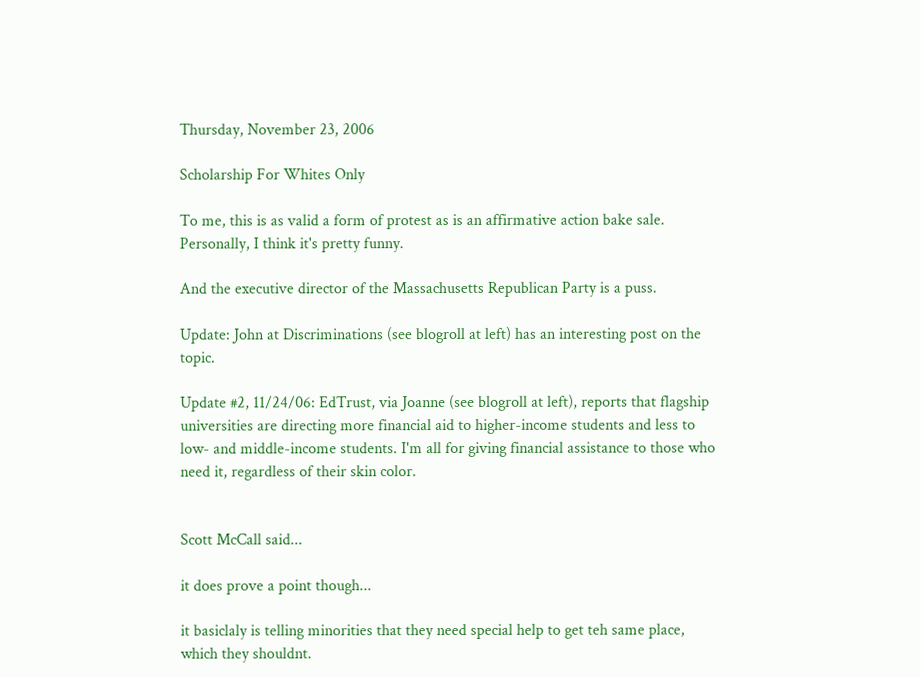Thursday, November 23, 2006

Scholarship For Whites Only

To me, this is as valid a form of protest as is an affirmative action bake sale. Personally, I think it's pretty funny.

And the executive director of the Massachusetts Republican Party is a puss.

Update: John at Discriminations (see blogroll at left) has an interesting post on the topic.

Update #2, 11/24/06: EdTrust, via Joanne (see blogroll at left), reports that flagship universities are directing more financial aid to higher-income students and less to low- and middle-income students. I'm all for giving financial assistance to those who need it, regardless of their skin color.


Scott McCall said...

it does prove a point though...

it basiclaly is telling minorities that they need special help to get teh same place, which they shouldnt.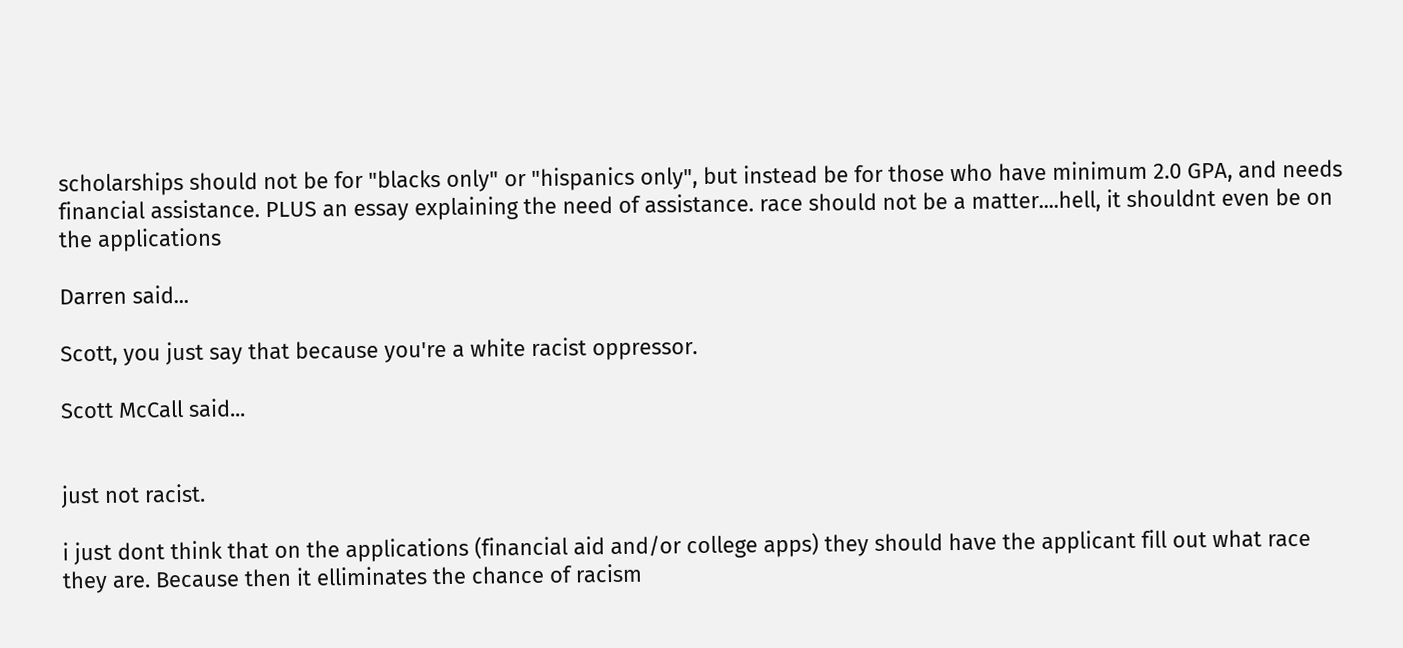scholarships should not be for "blacks only" or "hispanics only", but instead be for those who have minimum 2.0 GPA, and needs financial assistance. PLUS an essay explaining the need of assistance. race should not be a matter....hell, it shouldnt even be on the applications

Darren said...

Scott, you just say that because you're a white racist oppressor.

Scott McCall said...


just not racist.

i just dont think that on the applications (financial aid and/or college apps) they should have the applicant fill out what race they are. Because then it elliminates the chance of racism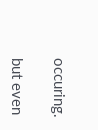occuring.

but even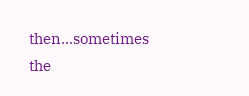then...sometimes the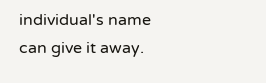individual's name can give it away.